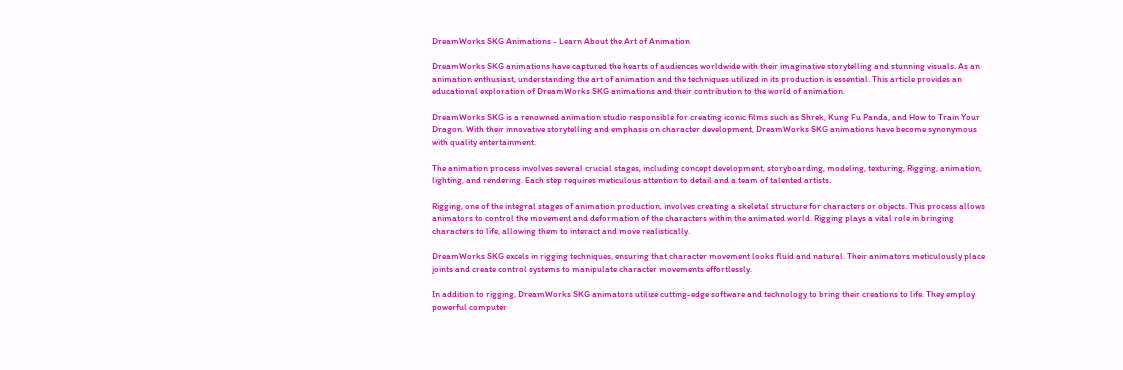DreamWorks SKG Animations - Learn About the Art of Animation

DreamWorks SKG animations have captured the hearts of audiences worldwide with their imaginative storytelling and stunning visuals. As an animation enthusiast, understanding the art of animation and the techniques utilized in its production is essential. This article provides an educational exploration of DreamWorks SKG animations and their contribution to the world of animation.

DreamWorks SKG is a renowned animation studio responsible for creating iconic films such as Shrek, Kung Fu Panda, and How to Train Your Dragon. With their innovative storytelling and emphasis on character development, DreamWorks SKG animations have become synonymous with quality entertainment.

The animation process involves several crucial stages, including concept development, storyboarding, modeling, texturing, Rigging, animation, lighting, and rendering. Each step requires meticulous attention to detail and a team of talented artists.

Rigging, one of the integral stages of animation production, involves creating a skeletal structure for characters or objects. This process allows animators to control the movement and deformation of the characters within the animated world. Rigging plays a vital role in bringing characters to life, allowing them to interact and move realistically.

DreamWorks SKG excels in rigging techniques, ensuring that character movement looks fluid and natural. Their animators meticulously place joints and create control systems to manipulate character movements effortlessly.

In addition to rigging, DreamWorks SKG animators utilize cutting-edge software and technology to bring their creations to life. They employ powerful computer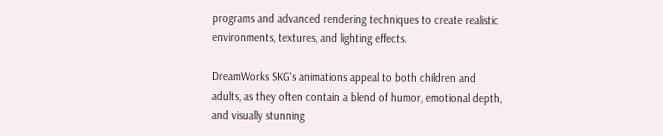programs and advanced rendering techniques to create realistic environments, textures, and lighting effects.

DreamWorks SKG's animations appeal to both children and adults, as they often contain a blend of humor, emotional depth, and visually stunning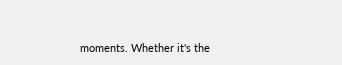moments. Whether it's the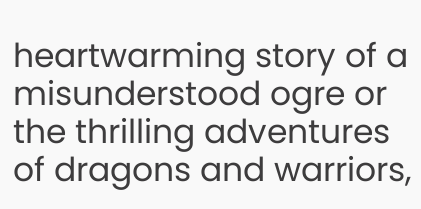heartwarming story of a misunderstood ogre or the thrilling adventures of dragons and warriors,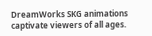DreamWorks SKG animations captivate viewers of all ages.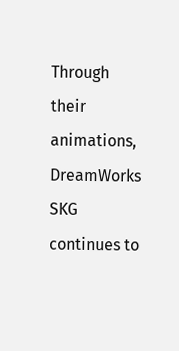Through their animations, DreamWorks SKG continues to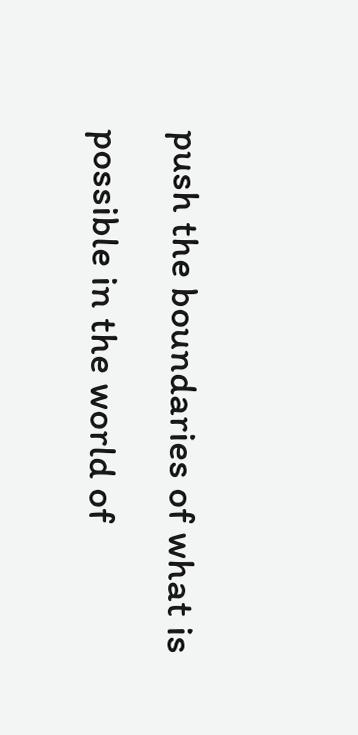push the boundaries of what is possible in the world of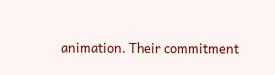animation. Their commitment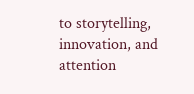to storytelling, innovation, and attention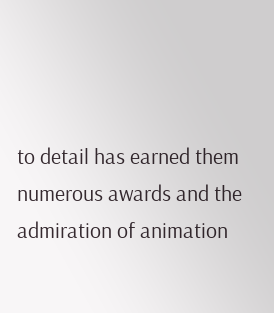to detail has earned them numerous awards and the admiration of animation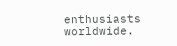enthusiasts worldwide.